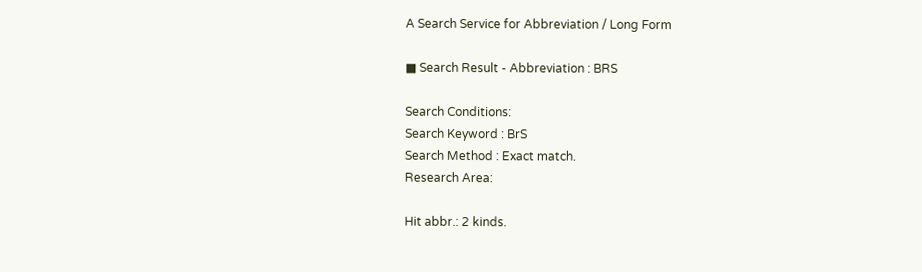A Search Service for Abbreviation / Long Form

■ Search Result - Abbreviation : BRS

Search Conditions:
Search Keyword : BrS
Search Method : Exact match.
Research Area:

Hit abbr.: 2 kinds.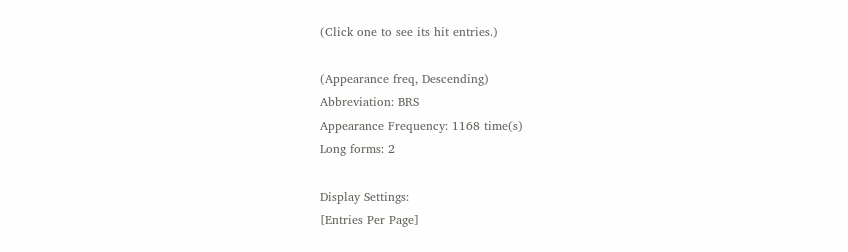(Click one to see its hit entries.)

(Appearance freq, Descending)
Abbreviation: BRS
Appearance Frequency: 1168 time(s)
Long forms: 2

Display Settings:
[Entries Per Page]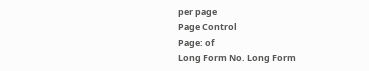per page
Page Control
Page: of
Long Form No. Long Form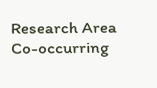Research Area Co-occurring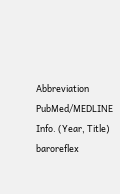Abbreviation PubMed/MEDLINE Info. (Year, Title)
baroreflex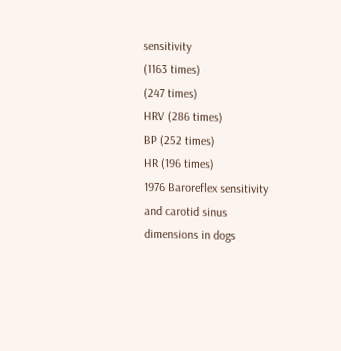sensitivity
(1163 times)
(247 times)
HRV (286 times)
BP (252 times)
HR (196 times)
1976 Baroreflex sensitivity and carotid sinus dimensions in dogs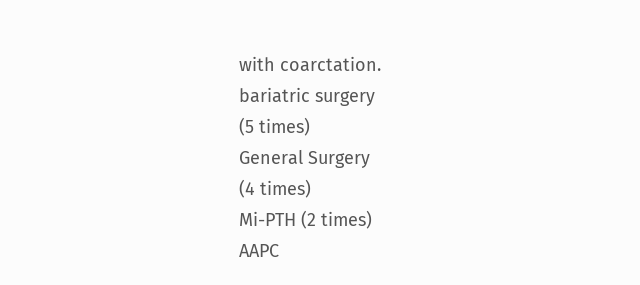with coarctation.
bariatric surgery
(5 times)
General Surgery
(4 times)
Mi-PTH (2 times)
AAPC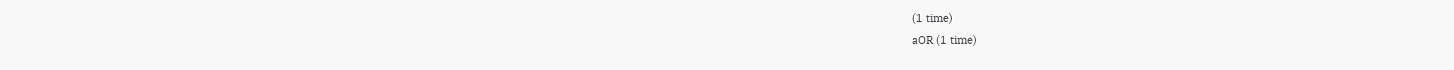(1 time)
aOR (1 time)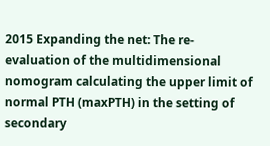2015 Expanding the net: The re-evaluation of the multidimensional nomogram calculating the upper limit of normal PTH (maxPTH) in the setting of secondary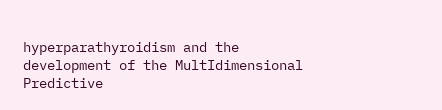hyperparathyroidism and the development of the MultIdimensional Predictive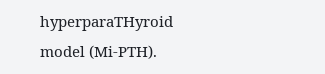hyperparaTHyroid model (Mi-PTH).